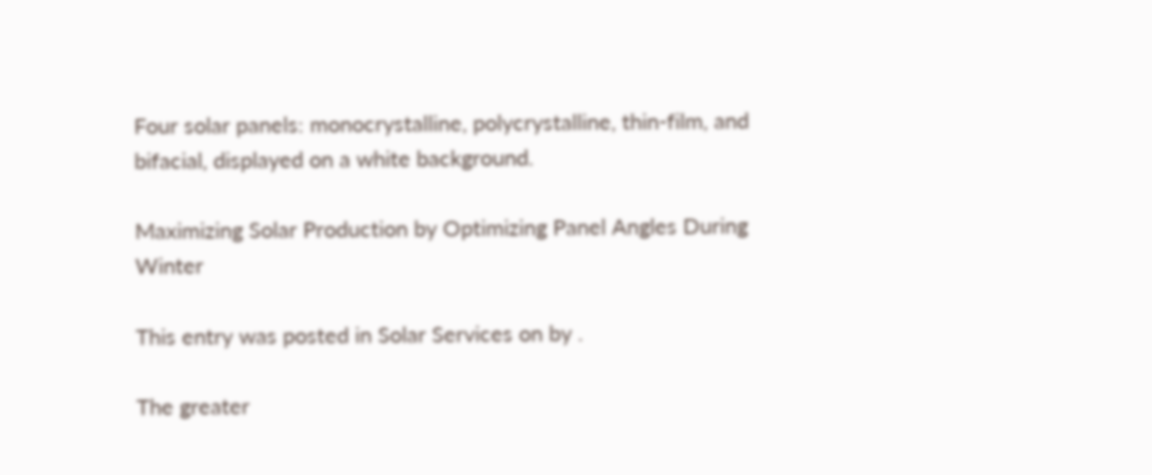Four solar panels: monocrystalline, polycrystalline, thin-film, and bifacial, displayed on a white background.

Maximizing Solar Production by Optimizing Panel Angles During Winter

This entry was posted in Solar Services on by .

The greater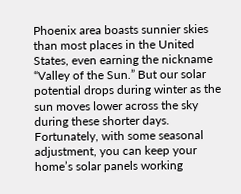Phoenix area boasts sunnier skies than most places in the United States, even earning the nickname “Valley of the Sun.” But our solar potential drops during winter as the sun moves lower across the sky during these shorter days. Fortunately, with some seasonal adjustment, you can keep your home’s solar panels working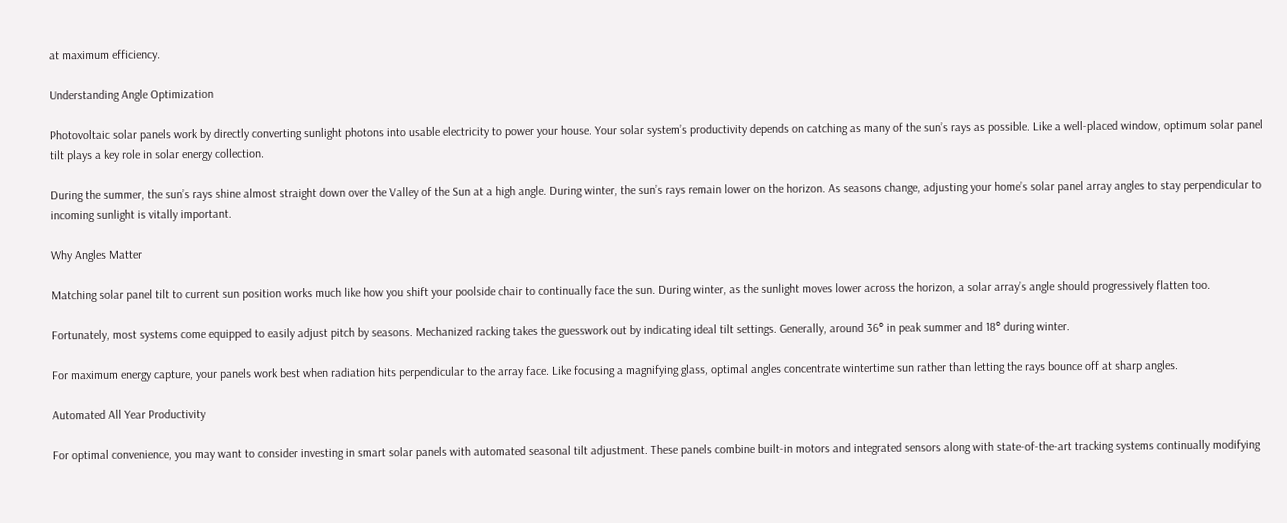at maximum efficiency.

Understanding Angle Optimization

Photovoltaic solar panels work by directly converting sunlight photons into usable electricity to power your house. Your solar system’s productivity depends on catching as many of the sun’s rays as possible. Like a well-placed window, optimum solar panel tilt plays a key role in solar energy collection.

During the summer, the sun’s rays shine almost straight down over the Valley of the Sun at a high angle. During winter, the sun’s rays remain lower on the horizon. As seasons change, adjusting your home’s solar panel array angles to stay perpendicular to incoming sunlight is vitally important.

Why Angles Matter

Matching solar panel tilt to current sun position works much like how you shift your poolside chair to continually face the sun. During winter, as the sunlight moves lower across the horizon, a solar array’s angle should progressively flatten too.

Fortunately, most systems come equipped to easily adjust pitch by seasons. Mechanized racking takes the guesswork out by indicating ideal tilt settings. Generally, around 36° in peak summer and 18° during winter.

For maximum energy capture, your panels work best when radiation hits perpendicular to the array face. Like focusing a magnifying glass, optimal angles concentrate wintertime sun rather than letting the rays bounce off at sharp angles.

Automated All Year Productivity

For optimal convenience, you may want to consider investing in smart solar panels with automated seasonal tilt adjustment. These panels combine built-in motors and integrated sensors along with state-of-the-art tracking systems continually modifying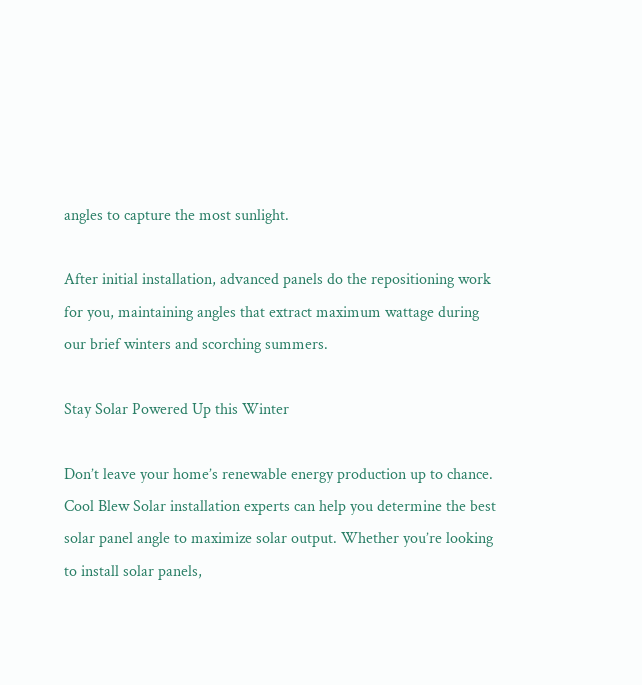angles to capture the most sunlight.

After initial installation, advanced panels do the repositioning work for you, maintaining angles that extract maximum wattage during our brief winters and scorching summers.

Stay Solar Powered Up this Winter

Don’t leave your home’s renewable energy production up to chance. Cool Blew Solar installation experts can help you determine the best solar panel angle to maximize solar output. Whether you’re looking to install solar panels,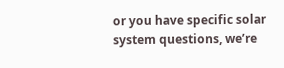or you have specific solar system questions, we’re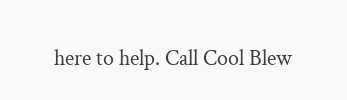here to help. Call Cool Blew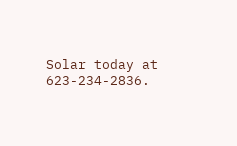Solar today at 623-234-2836.